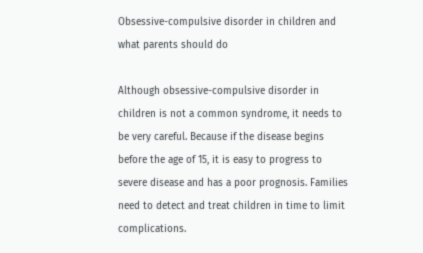Obsessive-compulsive disorder in children and what parents should do

Although obsessive-compulsive disorder in children is not a common syndrome, it needs to be very careful. Because if the disease begins before the age of 15, it is easy to progress to severe disease and has a poor prognosis. Families need to detect and treat children in time to limit complications.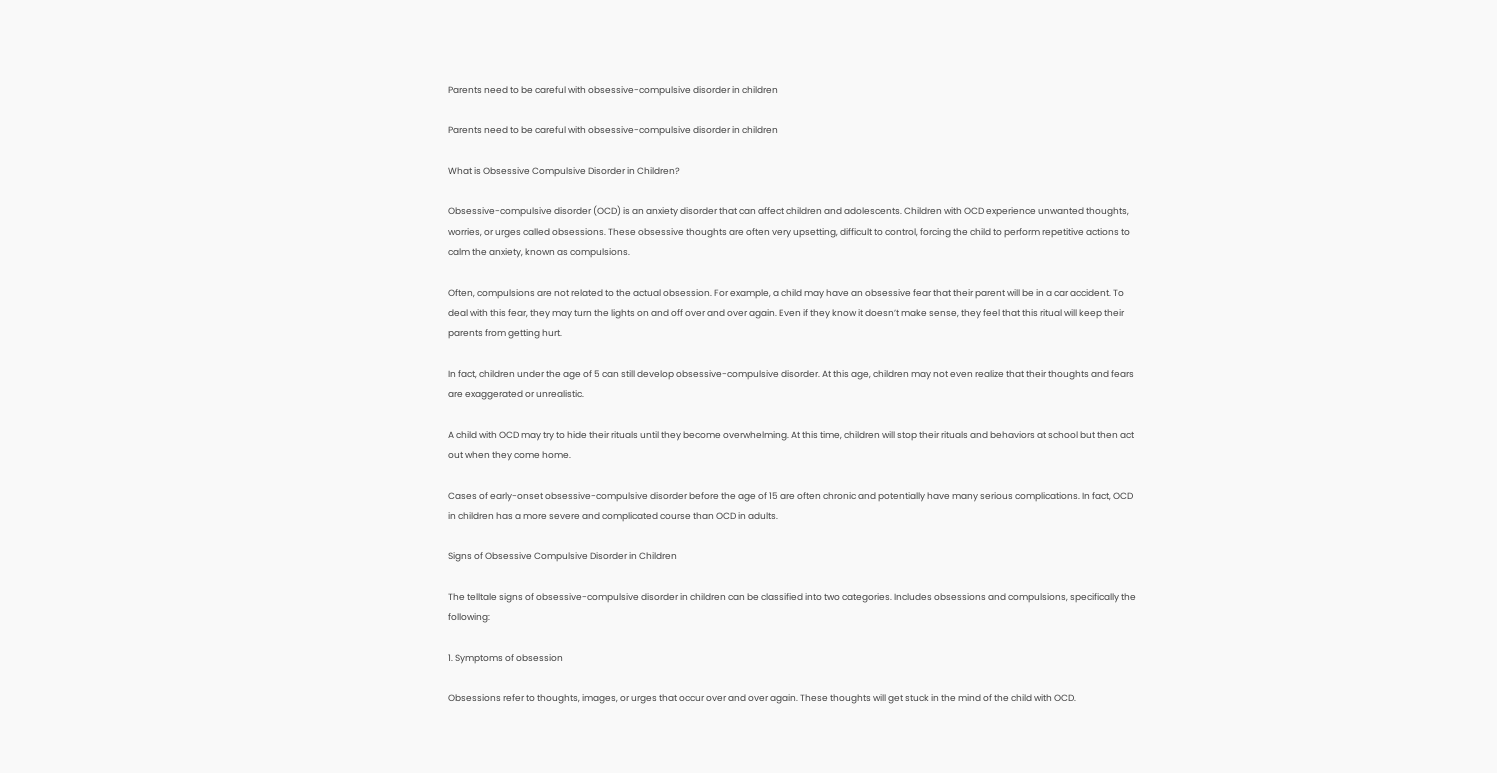Parents need to be careful with obsessive-compulsive disorder in children

Parents need to be careful with obsessive-compulsive disorder in children

What is Obsessive Compulsive Disorder in Children?

Obsessive-compulsive disorder (OCD) is an anxiety disorder that can affect children and adolescents. Children with OCD experience unwanted thoughts, worries, or urges called obsessions. These obsessive thoughts are often very upsetting, difficult to control, forcing the child to perform repetitive actions to calm the anxiety, known as compulsions.

Often, compulsions are not related to the actual obsession. For example, a child may have an obsessive fear that their parent will be in a car accident. To deal with this fear, they may turn the lights on and off over and over again. Even if they know it doesn’t make sense, they feel that this ritual will keep their parents from getting hurt.

In fact, children under the age of 5 can still develop obsessive-compulsive disorder. At this age, children may not even realize that their thoughts and fears are exaggerated or unrealistic.

A child with OCD may try to hide their rituals until they become overwhelming. At this time, children will stop their rituals and behaviors at school but then act out when they come home.

Cases of early-onset obsessive-compulsive disorder before the age of 15 are often chronic and potentially have many serious complications. In fact, OCD in children has a more severe and complicated course than OCD in adults.

Signs of Obsessive Compulsive Disorder in Children

The telltale signs of obsessive-compulsive disorder in children can be classified into two categories. Includes obsessions and compulsions, specifically the following:

1. Symptoms of obsession

Obsessions refer to thoughts, images, or urges that occur over and over again. These thoughts will get stuck in the mind of the child with OCD.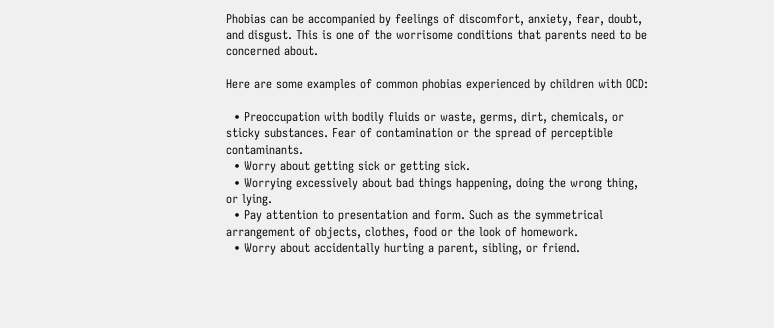Phobias can be accompanied by feelings of discomfort, anxiety, fear, doubt, and disgust. This is one of the worrisome conditions that parents need to be concerned about.

Here are some examples of common phobias experienced by children with OCD:

  • Preoccupation with bodily fluids or waste, germs, dirt, chemicals, or sticky substances. Fear of contamination or the spread of perceptible contaminants.
  • Worry about getting sick or getting sick.
  • Worrying excessively about bad things happening, doing the wrong thing, or lying.
  • Pay attention to presentation and form. Such as the symmetrical arrangement of objects, clothes, food or the look of homework.
  • Worry about accidentally hurting a parent, sibling, or friend.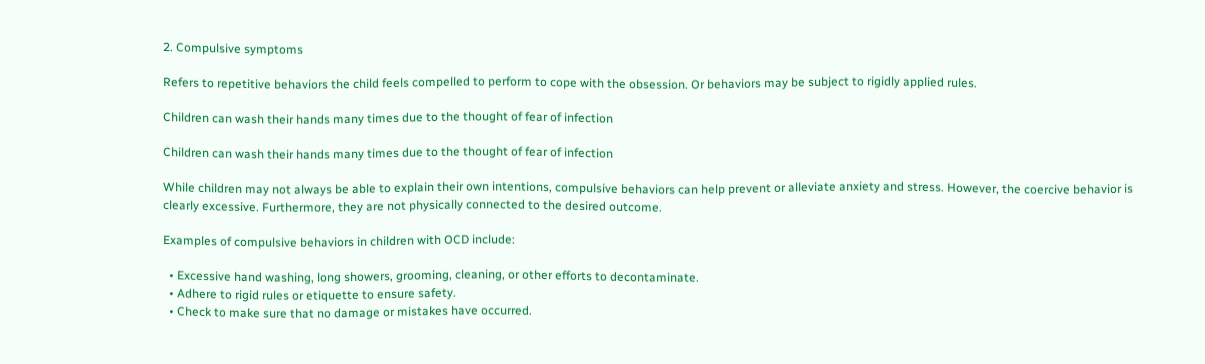2. Compulsive symptoms

Refers to repetitive behaviors the child feels compelled to perform to cope with the obsession. Or behaviors may be subject to rigidly applied rules.

Children can wash their hands many times due to the thought of fear of infection

Children can wash their hands many times due to the thought of fear of infection

While children may not always be able to explain their own intentions, compulsive behaviors can help prevent or alleviate anxiety and stress. However, the coercive behavior is clearly excessive. Furthermore, they are not physically connected to the desired outcome.

Examples of compulsive behaviors in children with OCD include:

  • Excessive hand washing, long showers, grooming, cleaning, or other efforts to decontaminate.
  • Adhere to rigid rules or etiquette to ensure safety.
  • Check to make sure that no damage or mistakes have occurred.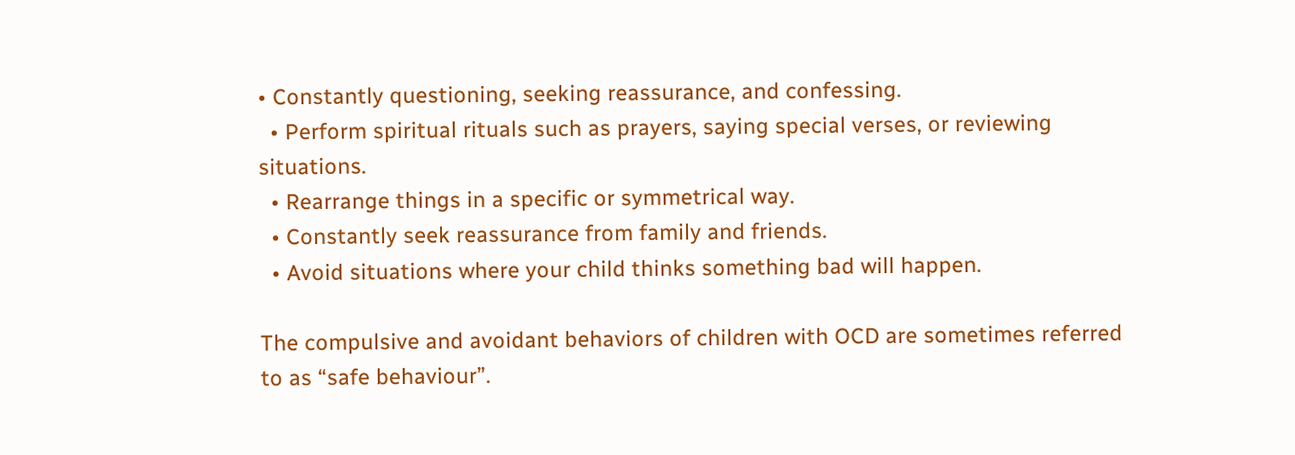• Constantly questioning, seeking reassurance, and confessing.
  • Perform spiritual rituals such as prayers, saying special verses, or reviewing situations.
  • Rearrange things in a specific or symmetrical way.
  • Constantly seek reassurance from family and friends.
  • Avoid situations where your child thinks something bad will happen.

The compulsive and avoidant behaviors of children with OCD are sometimes referred to as “safe behaviour”.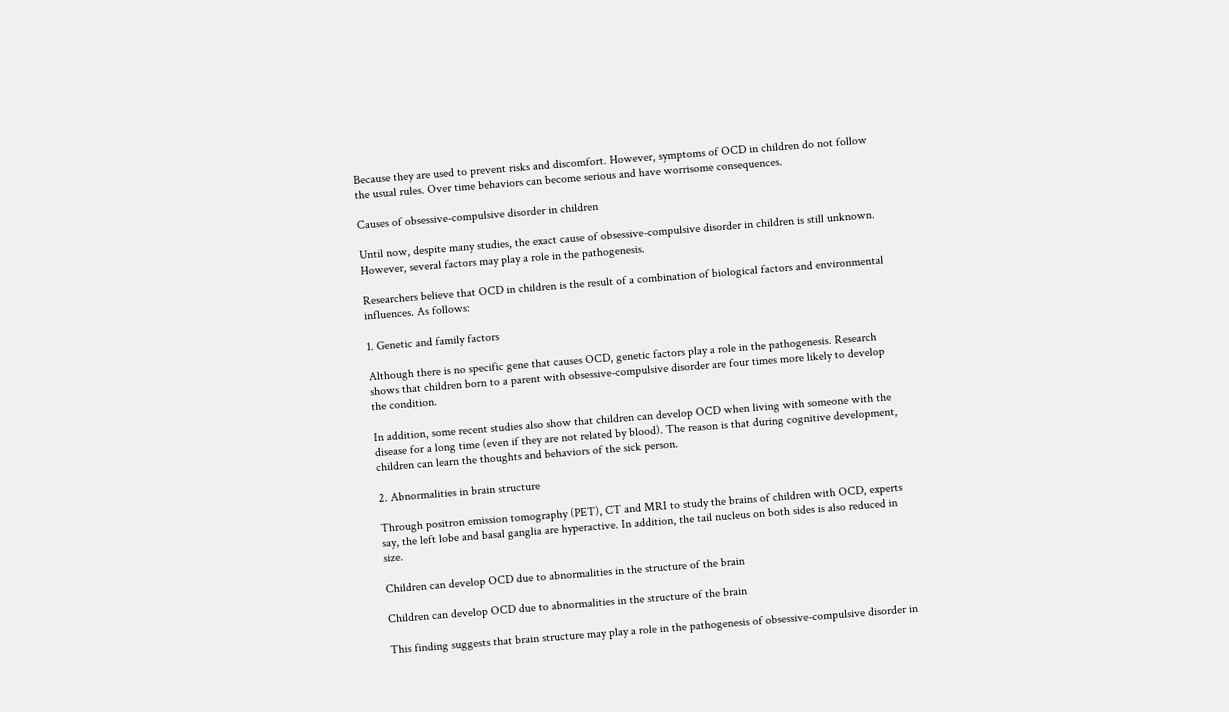Because they are used to prevent risks and discomfort. However, symptoms of OCD in children do not follow the usual rules. Over time behaviors can become serious and have worrisome consequences.

Causes of obsessive-compulsive disorder in children

Until now, despite many studies, the exact cause of obsessive-compulsive disorder in children is still unknown. However, several factors may play a role in the pathogenesis.

Researchers believe that OCD in children is the result of a combination of biological factors and environmental influences. As follows:

1. Genetic and family factors

Although there is no specific gene that causes OCD, genetic factors play a role in the pathogenesis. Research shows that children born to a parent with obsessive-compulsive disorder are four times more likely to develop the condition.

In addition, some recent studies also show that children can develop OCD when living with someone with the disease for a long time (even if they are not related by blood). The reason is that during cognitive development, children can learn the thoughts and behaviors of the sick person.

2. Abnormalities in brain structure

Through positron emission tomography (PET), CT and MRI to study the brains of children with OCD, experts say, the left lobe and basal ganglia are hyperactive. In addition, the tail nucleus on both sides is also reduced in size.

Children can develop OCD due to abnormalities in the structure of the brain

Children can develop OCD due to abnormalities in the structure of the brain

This finding suggests that brain structure may play a role in the pathogenesis of obsessive-compulsive disorder in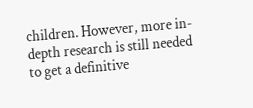children. However, more in-depth research is still needed to get a definitive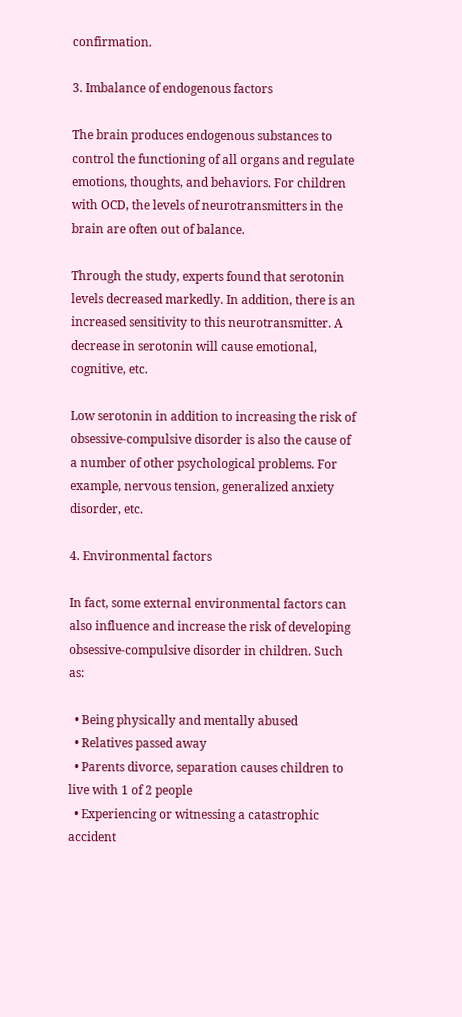confirmation.

3. Imbalance of endogenous factors

The brain produces endogenous substances to control the functioning of all organs and regulate emotions, thoughts, and behaviors. For children with OCD, the levels of neurotransmitters in the brain are often out of balance.

Through the study, experts found that serotonin levels decreased markedly. In addition, there is an increased sensitivity to this neurotransmitter. A decrease in serotonin will cause emotional, cognitive, etc.

Low serotonin in addition to increasing the risk of obsessive-compulsive disorder is also the cause of a number of other psychological problems. For example, nervous tension, generalized anxiety disorder, etc.

4. Environmental factors

In fact, some external environmental factors can also influence and increase the risk of developing obsessive-compulsive disorder in children. Such as:

  • Being physically and mentally abused
  • Relatives passed away
  • Parents divorce, separation causes children to live with 1 of 2 people
  • Experiencing or witnessing a catastrophic accident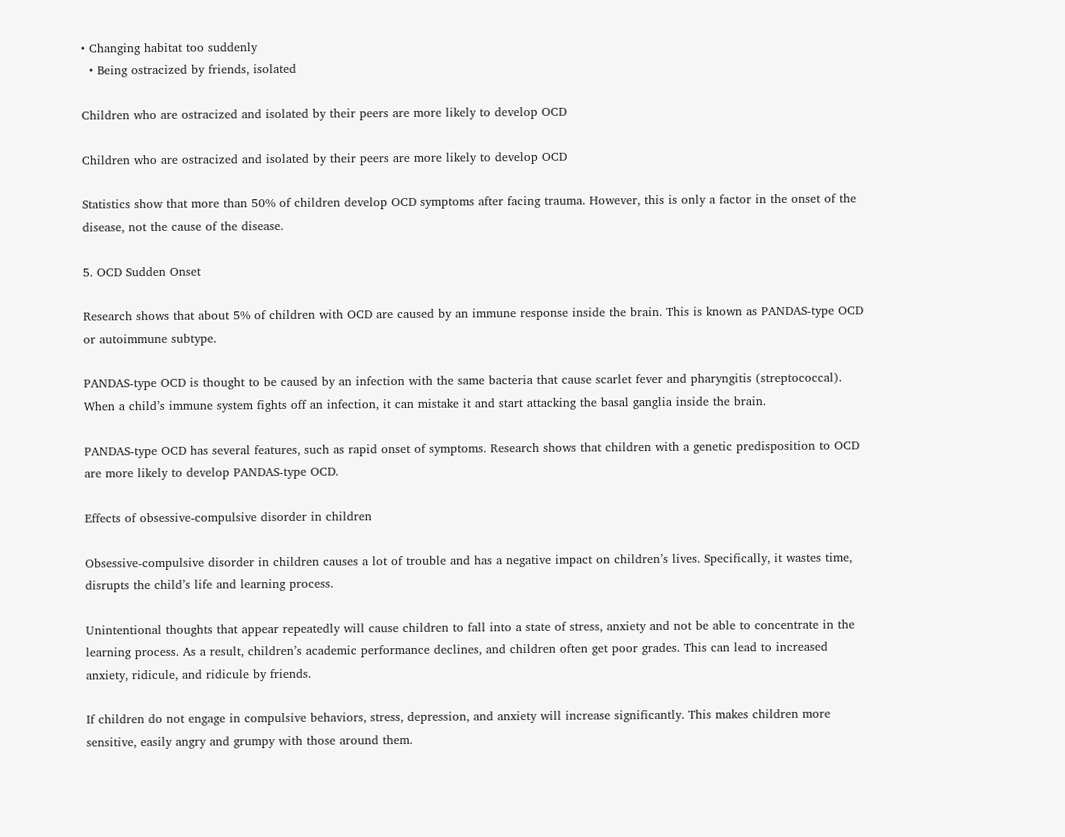• Changing habitat too suddenly
  • Being ostracized by friends, isolated

Children who are ostracized and isolated by their peers are more likely to develop OCD

Children who are ostracized and isolated by their peers are more likely to develop OCD

Statistics show that more than 50% of children develop OCD symptoms after facing trauma. However, this is only a factor in the onset of the disease, not the cause of the disease.

5. OCD Sudden Onset

Research shows that about 5% of children with OCD are caused by an immune response inside the brain. This is known as PANDAS-type OCD or autoimmune subtype.

PANDAS-type OCD is thought to be caused by an infection with the same bacteria that cause scarlet fever and pharyngitis (streptococcal). When a child’s immune system fights off an infection, it can mistake it and start attacking the basal ganglia inside the brain.

PANDAS-type OCD has several features, such as rapid onset of symptoms. Research shows that children with a genetic predisposition to OCD are more likely to develop PANDAS-type OCD.

Effects of obsessive-compulsive disorder in children

Obsessive-compulsive disorder in children causes a lot of trouble and has a negative impact on children’s lives. Specifically, it wastes time, disrupts the child’s life and learning process.

Unintentional thoughts that appear repeatedly will cause children to fall into a state of stress, anxiety and not be able to concentrate in the learning process. As a result, children’s academic performance declines, and children often get poor grades. This can lead to increased anxiety, ridicule, and ridicule by friends.

If children do not engage in compulsive behaviors, stress, depression, and anxiety will increase significantly. This makes children more sensitive, easily angry and grumpy with those around them.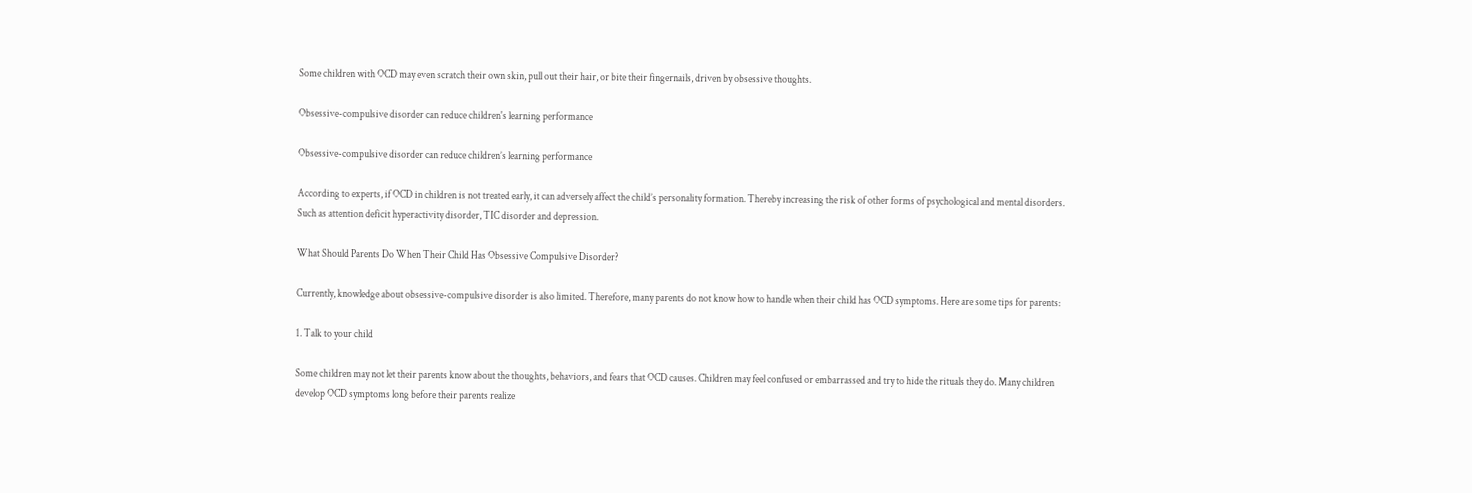Some children with OCD may even scratch their own skin, pull out their hair, or bite their fingernails, driven by obsessive thoughts.

Obsessive-compulsive disorder can reduce children's learning performance

Obsessive-compulsive disorder can reduce children’s learning performance

According to experts, if OCD in children is not treated early, it can adversely affect the child’s personality formation. Thereby increasing the risk of other forms of psychological and mental disorders. Such as attention deficit hyperactivity disorder, TIC disorder and depression.

What Should Parents Do When Their Child Has Obsessive Compulsive Disorder?

Currently, knowledge about obsessive-compulsive disorder is also limited. Therefore, many parents do not know how to handle when their child has OCD symptoms. Here are some tips for parents:

1. Talk to your child

Some children may not let their parents know about the thoughts, behaviors, and fears that OCD causes. Children may feel confused or embarrassed and try to hide the rituals they do. Many children develop OCD symptoms long before their parents realize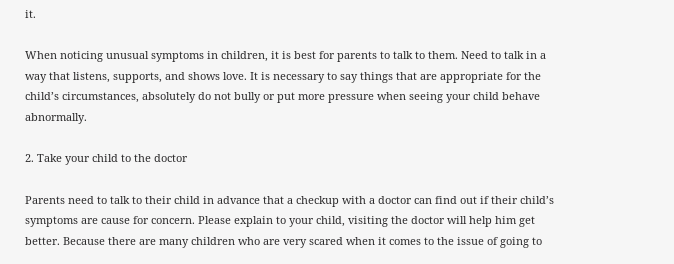it.

When noticing unusual symptoms in children, it is best for parents to talk to them. Need to talk in a way that listens, supports, and shows love. It is necessary to say things that are appropriate for the child’s circumstances, absolutely do not bully or put more pressure when seeing your child behave abnormally.

2. Take your child to the doctor

Parents need to talk to their child in advance that a checkup with a doctor can find out if their child’s symptoms are cause for concern. Please explain to your child, visiting the doctor will help him get better. Because there are many children who are very scared when it comes to the issue of going to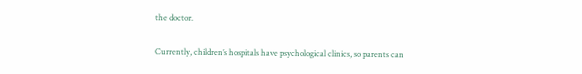the doctor.

Currently, children’s hospitals have psychological clinics, so parents can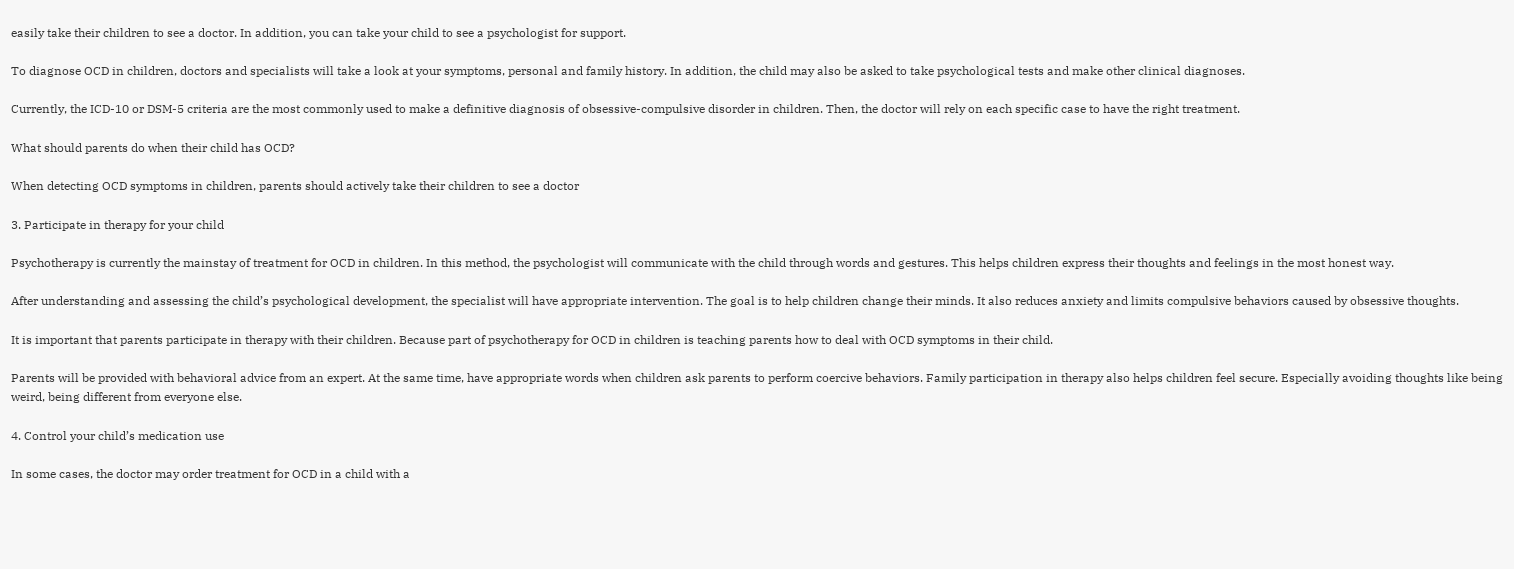easily take their children to see a doctor. In addition, you can take your child to see a psychologist for support.

To diagnose OCD in children, doctors and specialists will take a look at your symptoms, personal and family history. In addition, the child may also be asked to take psychological tests and make other clinical diagnoses.

Currently, the ICD-10 or DSM-5 criteria are the most commonly used to make a definitive diagnosis of obsessive-compulsive disorder in children. Then, the doctor will rely on each specific case to have the right treatment.

What should parents do when their child has OCD?

When detecting OCD symptoms in children, parents should actively take their children to see a doctor

3. Participate in therapy for your child

Psychotherapy is currently the mainstay of treatment for OCD in children. In this method, the psychologist will communicate with the child through words and gestures. This helps children express their thoughts and feelings in the most honest way.

After understanding and assessing the child’s psychological development, the specialist will have appropriate intervention. The goal is to help children change their minds. It also reduces anxiety and limits compulsive behaviors caused by obsessive thoughts.

It is important that parents participate in therapy with their children. Because part of psychotherapy for OCD in children is teaching parents how to deal with OCD symptoms in their child.

Parents will be provided with behavioral advice from an expert. At the same time, have appropriate words when children ask parents to perform coercive behaviors. Family participation in therapy also helps children feel secure. Especially avoiding thoughts like being weird, being different from everyone else.

4. Control your child’s medication use

In some cases, the doctor may order treatment for OCD in a child with a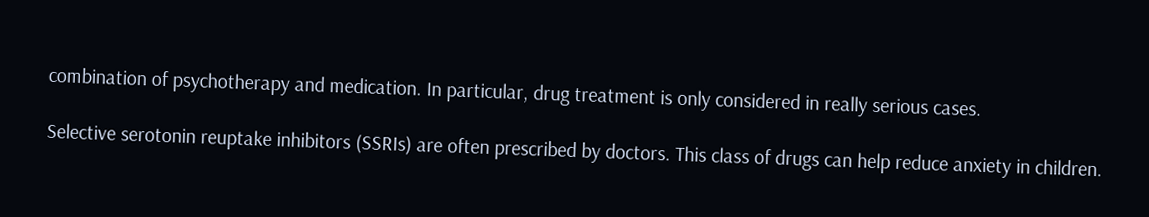combination of psychotherapy and medication. In particular, drug treatment is only considered in really serious cases.

Selective serotonin reuptake inhibitors (SSRIs) are often prescribed by doctors. This class of drugs can help reduce anxiety in children.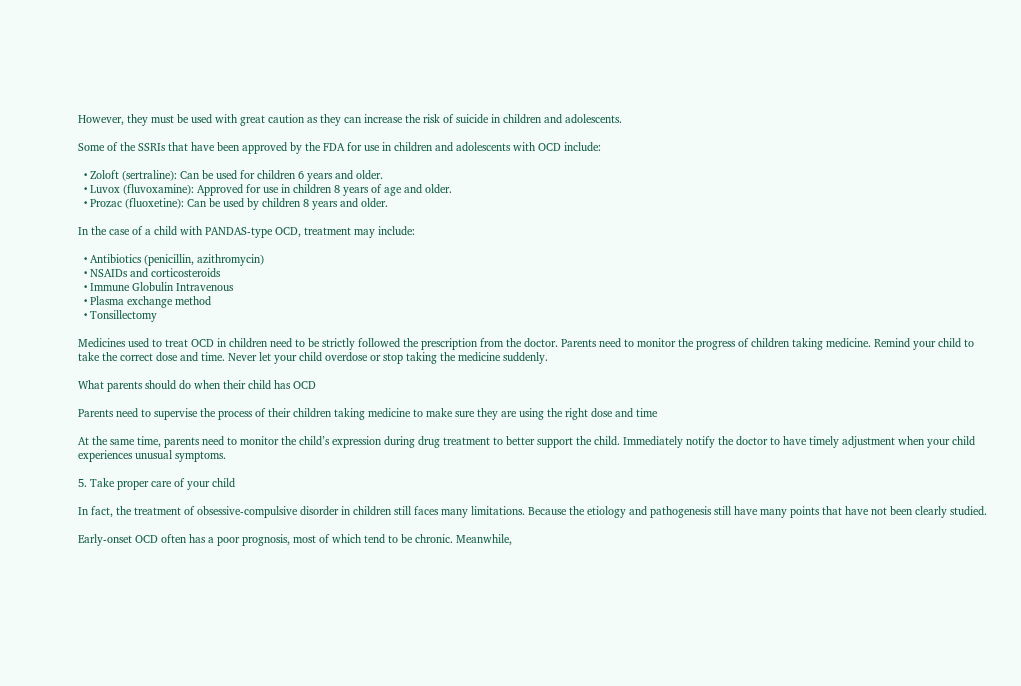However, they must be used with great caution as they can increase the risk of suicide in children and adolescents.

Some of the SSRIs that have been approved by the FDA for use in children and adolescents with OCD include:

  • Zoloft (sertraline): Can be used for children 6 years and older.
  • Luvox (fluvoxamine): Approved for use in children 8 years of age and older.
  • Prozac (fluoxetine): Can be used by children 8 years and older.

In the case of a child with PANDAS-type OCD, treatment may include:

  • Antibiotics (penicillin, azithromycin)
  • NSAIDs and corticosteroids
  • Immune Globulin Intravenous
  • Plasma exchange method
  • Tonsillectomy

Medicines used to treat OCD in children need to be strictly followed the prescription from the doctor. Parents need to monitor the progress of children taking medicine. Remind your child to take the correct dose and time. Never let your child overdose or stop taking the medicine suddenly.

What parents should do when their child has OCD

Parents need to supervise the process of their children taking medicine to make sure they are using the right dose and time

At the same time, parents need to monitor the child’s expression during drug treatment to better support the child. Immediately notify the doctor to have timely adjustment when your child experiences unusual symptoms.

5. Take proper care of your child

In fact, the treatment of obsessive-compulsive disorder in children still faces many limitations. Because the etiology and pathogenesis still have many points that have not been clearly studied.

Early-onset OCD often has a poor prognosis, most of which tend to be chronic. Meanwhile,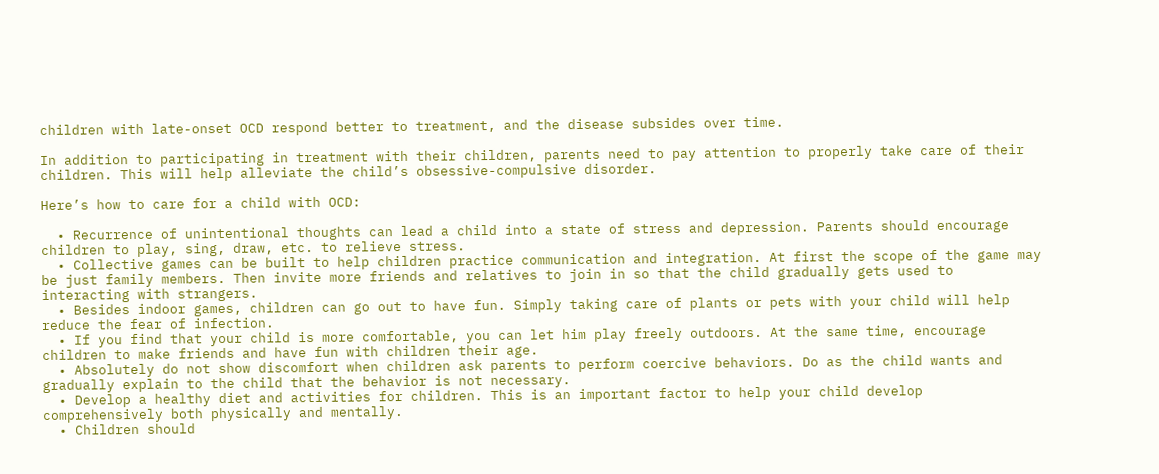children with late-onset OCD respond better to treatment, and the disease subsides over time.

In addition to participating in treatment with their children, parents need to pay attention to properly take care of their children. This will help alleviate the child’s obsessive-compulsive disorder.

Here’s how to care for a child with OCD:

  • Recurrence of unintentional thoughts can lead a child into a state of stress and depression. Parents should encourage children to play, sing, draw, etc. to relieve stress.
  • Collective games can be built to help children practice communication and integration. At first the scope of the game may be just family members. Then invite more friends and relatives to join in so that the child gradually gets used to interacting with strangers.
  • Besides indoor games, children can go out to have fun. Simply taking care of plants or pets with your child will help reduce the fear of infection.
  • If you find that your child is more comfortable, you can let him play freely outdoors. At the same time, encourage children to make friends and have fun with children their age.
  • Absolutely do not show discomfort when children ask parents to perform coercive behaviors. Do as the child wants and gradually explain to the child that the behavior is not necessary.
  • Develop a healthy diet and activities for children. This is an important factor to help your child develop comprehensively both physically and mentally.
  • Children should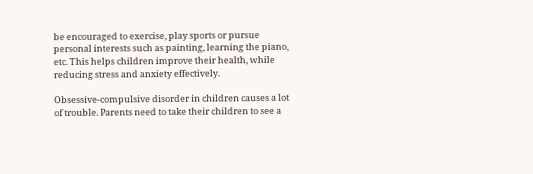be encouraged to exercise, play sports or pursue personal interests such as painting, learning the piano, etc. This helps children improve their health, while reducing stress and anxiety effectively.

Obsessive-compulsive disorder in children causes a lot of trouble. Parents need to take their children to see a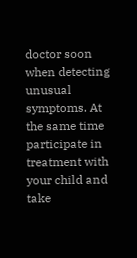doctor soon when detecting unusual symptoms. At the same time participate in treatment with your child and take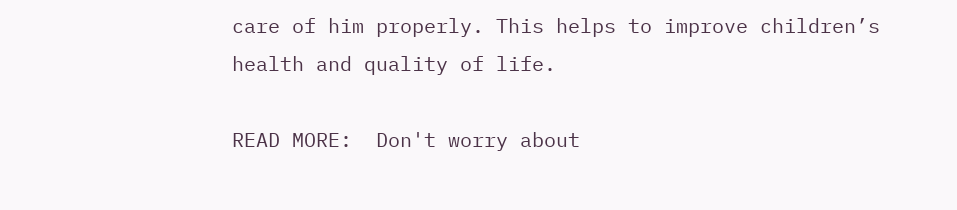care of him properly. This helps to improve children’s health and quality of life.

READ MORE:  Don't worry about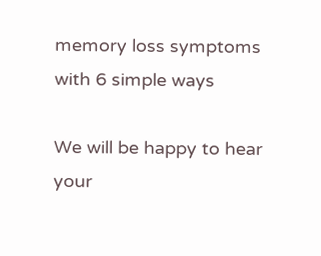memory loss symptoms with 6 simple ways

We will be happy to hear your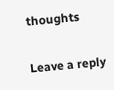thoughts

Leave a reply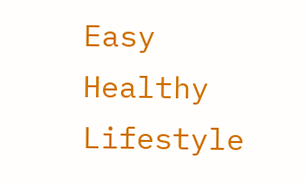Easy Healthy Lifestyle